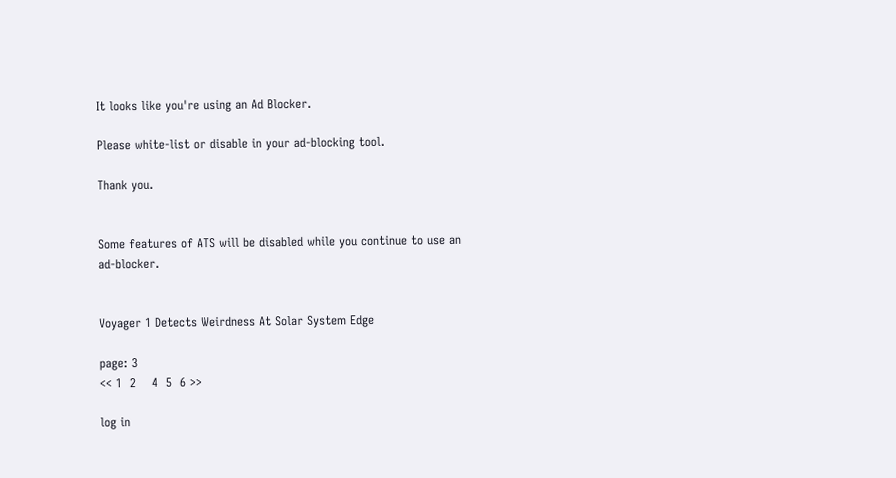It looks like you're using an Ad Blocker.

Please white-list or disable in your ad-blocking tool.

Thank you.


Some features of ATS will be disabled while you continue to use an ad-blocker.


Voyager 1 Detects Weirdness At Solar System Edge

page: 3
<< 1  2    4  5  6 >>

log in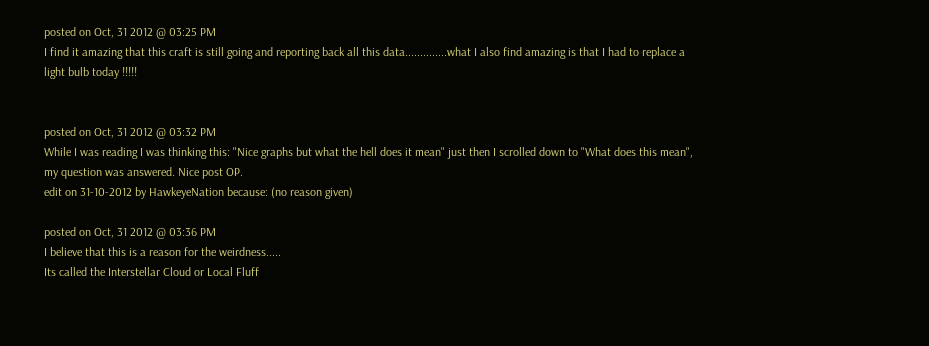posted on Oct, 31 2012 @ 03:25 PM
I find it amazing that this craft is still going and reporting back all this data..............what I also find amazing is that I had to replace a light bulb today !!!!!


posted on Oct, 31 2012 @ 03:32 PM
While I was reading I was thinking this: "Nice graphs but what the hell does it mean" just then I scrolled down to "What does this mean", my question was answered. Nice post OP.
edit on 31-10-2012 by HawkeyeNation because: (no reason given)

posted on Oct, 31 2012 @ 03:36 PM
I believe that this is a reason for the weirdness.....
Its called the Interstellar Cloud or Local Fluff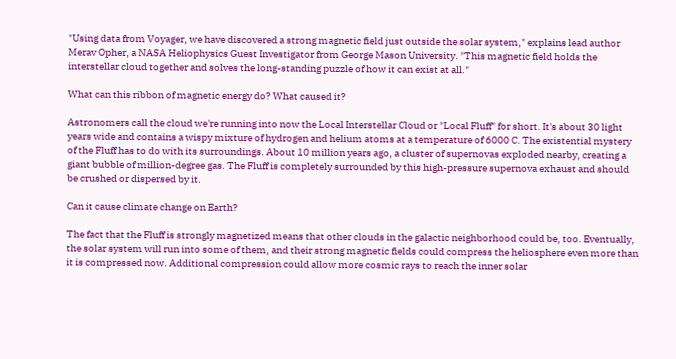"Using data from Voyager, we have discovered a strong magnetic field just outside the solar system," explains lead author Merav Opher, a NASA Heliophysics Guest Investigator from George Mason University. "This magnetic field holds the interstellar cloud together and solves the long-standing puzzle of how it can exist at all."

What can this ribbon of magnetic energy do? What caused it?

Astronomers call the cloud we're running into now the Local Interstellar Cloud or "Local Fluff" for short. It's about 30 light years wide and contains a wispy mixture of hydrogen and helium atoms at a temperature of 6000 C. The existential mystery of the Fluff has to do with its surroundings. About 10 million years ago, a cluster of supernovas exploded nearby, creating a giant bubble of million-degree gas. The Fluff is completely surrounded by this high-pressure supernova exhaust and should be crushed or dispersed by it.

Can it cause climate change on Earth?

The fact that the Fluff is strongly magnetized means that other clouds in the galactic neighborhood could be, too. Eventually, the solar system will run into some of them, and their strong magnetic fields could compress the heliosphere even more than it is compressed now. Additional compression could allow more cosmic rays to reach the inner solar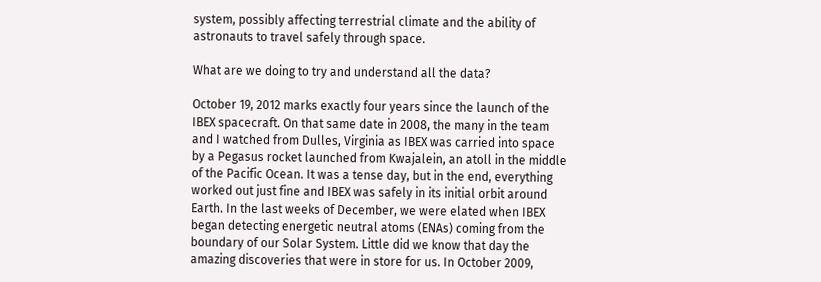system, possibly affecting terrestrial climate and the ability of astronauts to travel safely through space.

What are we doing to try and understand all the data?

October 19, 2012 marks exactly four years since the launch of the IBEX spacecraft. On that same date in 2008, the many in the team and I watched from Dulles, Virginia as IBEX was carried into space by a Pegasus rocket launched from Kwajalein, an atoll in the middle of the Pacific Ocean. It was a tense day, but in the end, everything worked out just fine and IBEX was safely in its initial orbit around Earth. In the last weeks of December, we were elated when IBEX began detecting energetic neutral atoms (ENAs) coming from the boundary of our Solar System. Little did we know that day the amazing discoveries that were in store for us. In October 2009,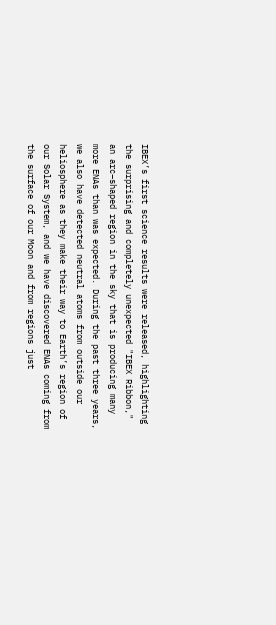IBEX’s first science results were released, highlighting the surprising and completely unexpected "IBEX Ribbon," an arc–shaped region in the sky that is producing many more ENAs than was expected. During the past three years, we also have detected neutral atoms from outside our heliosphere as they make their way to Earth’s region of our Solar System, and we have discovered ENAs coming from the surface of our Moon and from regions just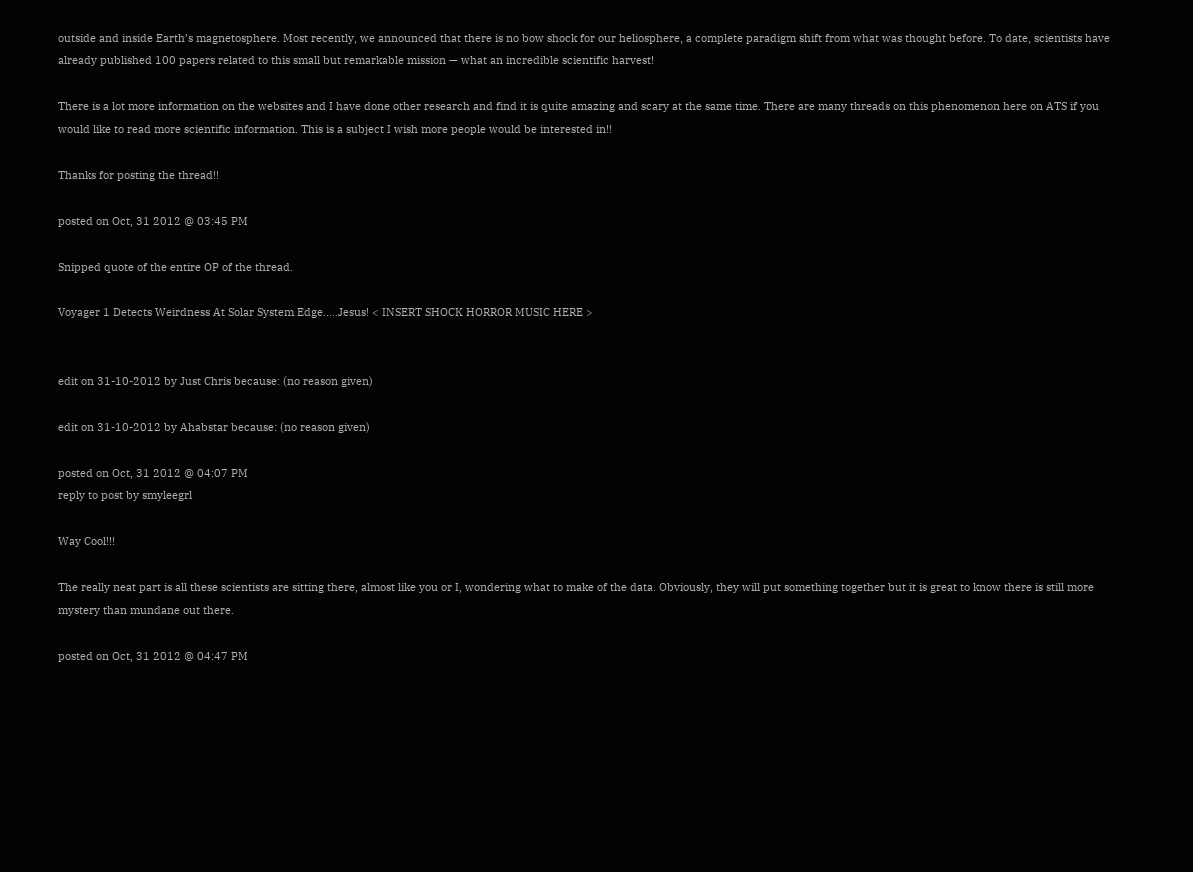outside and inside Earth’s magnetosphere. Most recently, we announced that there is no bow shock for our heliosphere, a complete paradigm shift from what was thought before. To date, scientists have already published 100 papers related to this small but remarkable mission — what an incredible scientific harvest!

There is a lot more information on the websites and I have done other research and find it is quite amazing and scary at the same time. There are many threads on this phenomenon here on ATS if you would like to read more scientific information. This is a subject I wish more people would be interested in!!

Thanks for posting the thread!!

posted on Oct, 31 2012 @ 03:45 PM

Snipped quote of the entire OP of the thread.

Voyager 1 Detects Weirdness At Solar System Edge.....Jesus! < INSERT SHOCK HORROR MUSIC HERE >


edit on 31-10-2012 by Just Chris because: (no reason given)

edit on 31-10-2012 by Ahabstar because: (no reason given)

posted on Oct, 31 2012 @ 04:07 PM
reply to post by smyleegrl

Way Cool!!!

The really neat part is all these scientists are sitting there, almost like you or I, wondering what to make of the data. Obviously, they will put something together but it is great to know there is still more mystery than mundane out there.

posted on Oct, 31 2012 @ 04:47 PM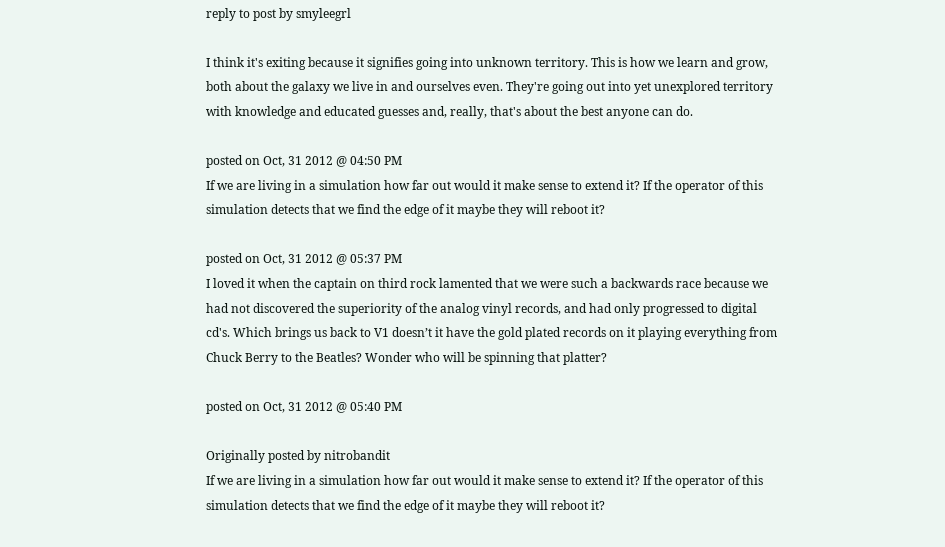reply to post by smyleegrl

I think it's exiting because it signifies going into unknown territory. This is how we learn and grow, both about the galaxy we live in and ourselves even. They're going out into yet unexplored territory with knowledge and educated guesses and, really, that's about the best anyone can do.

posted on Oct, 31 2012 @ 04:50 PM
If we are living in a simulation how far out would it make sense to extend it? If the operator of this simulation detects that we find the edge of it maybe they will reboot it?

posted on Oct, 31 2012 @ 05:37 PM
I loved it when the captain on third rock lamented that we were such a backwards race because we had not discovered the superiority of the analog vinyl records, and had only progressed to digital cd's. Which brings us back to V1 doesn’t it have the gold plated records on it playing everything from Chuck Berry to the Beatles? Wonder who will be spinning that platter?

posted on Oct, 31 2012 @ 05:40 PM

Originally posted by nitrobandit
If we are living in a simulation how far out would it make sense to extend it? If the operator of this simulation detects that we find the edge of it maybe they will reboot it?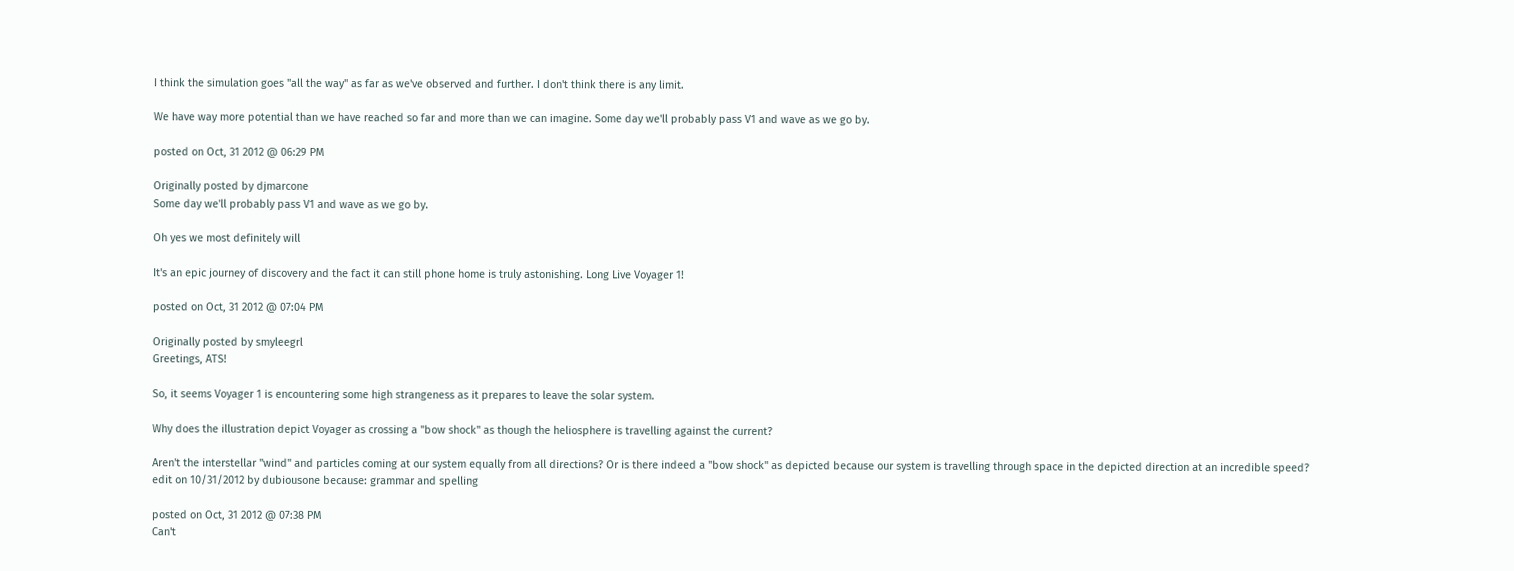I think the simulation goes "all the way" as far as we've observed and further. I don't think there is any limit.

We have way more potential than we have reached so far and more than we can imagine. Some day we'll probably pass V1 and wave as we go by.

posted on Oct, 31 2012 @ 06:29 PM

Originally posted by djmarcone
Some day we'll probably pass V1 and wave as we go by.

Oh yes we most definitely will

It's an epic journey of discovery and the fact it can still phone home is truly astonishing. Long Live Voyager 1!

posted on Oct, 31 2012 @ 07:04 PM

Originally posted by smyleegrl
Greetings, ATS!

So, it seems Voyager 1 is encountering some high strangeness as it prepares to leave the solar system.

Why does the illustration depict Voyager as crossing a "bow shock" as though the heliosphere is travelling against the current?

Aren't the interstellar "wind" and particles coming at our system equally from all directions? Or is there indeed a "bow shock" as depicted because our system is travelling through space in the depicted direction at an incredible speed?
edit on 10/31/2012 by dubiousone because: grammar and spelling

posted on Oct, 31 2012 @ 07:38 PM
Can't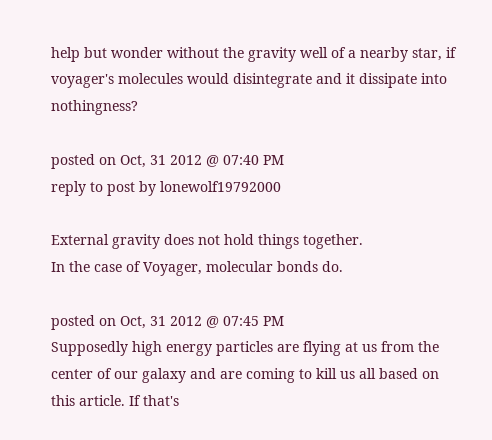help but wonder without the gravity well of a nearby star, if voyager's molecules would disintegrate and it dissipate into nothingness?

posted on Oct, 31 2012 @ 07:40 PM
reply to post by lonewolf19792000

External gravity does not hold things together.
In the case of Voyager, molecular bonds do.

posted on Oct, 31 2012 @ 07:45 PM
Supposedly high energy particles are flying at us from the center of our galaxy and are coming to kill us all based on this article. If that's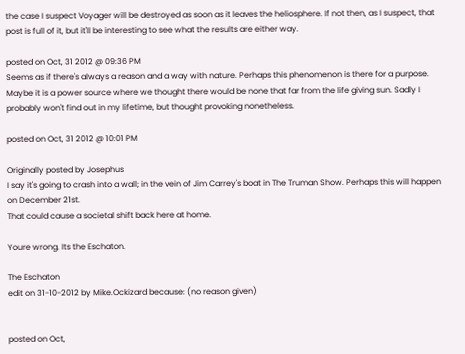the case I suspect Voyager will be destroyed as soon as it leaves the heliosphere. If not then, as I suspect, that post is full of it, but it'll be interesting to see what the results are either way.

posted on Oct, 31 2012 @ 09:36 PM
Seems as if there's always a reason and a way with nature. Perhaps this phenomenon is there for a purpose. Maybe it is a power source where we thought there would be none that far from the life giving sun. Sadly I probably won't find out in my lifetime, but thought provoking nonetheless.

posted on Oct, 31 2012 @ 10:01 PM

Originally posted by Josephus
I say it's going to crash into a wall; in the vein of Jim Carrey's boat in The Truman Show. Perhaps this will happen on December 21st.
That could cause a societal shift back here at home.

Youre wrong. Its the Eschaton.

The Eschaton
edit on 31-10-2012 by Mike.Ockizard because: (no reason given)


posted on Oct,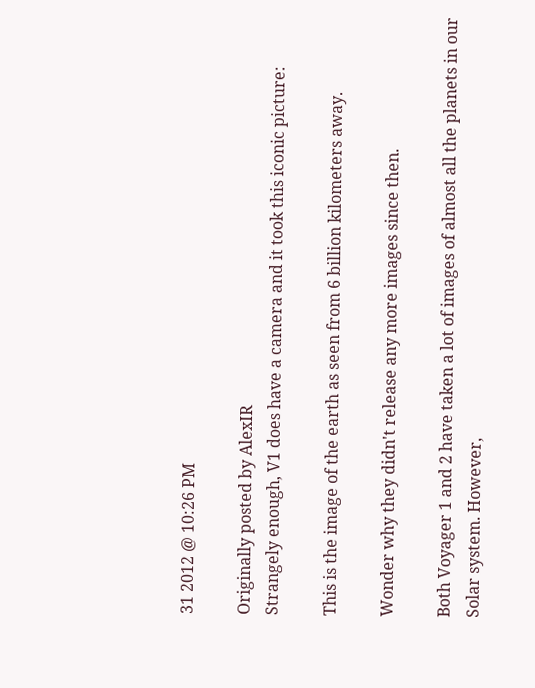31 2012 @ 10:26 PM

Originally posted by AlexIR
Strangely enough, V1 does have a camera and it took this iconic picture:

This is the image of the earth as seen from 6 billion kilometers away.

Wonder why they didn't release any more images since then.

Both Voyager 1 and 2 have taken a lot of images of almost all the planets in our Solar system. However,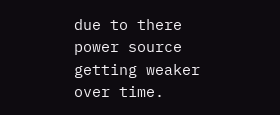due to there power source getting weaker over time.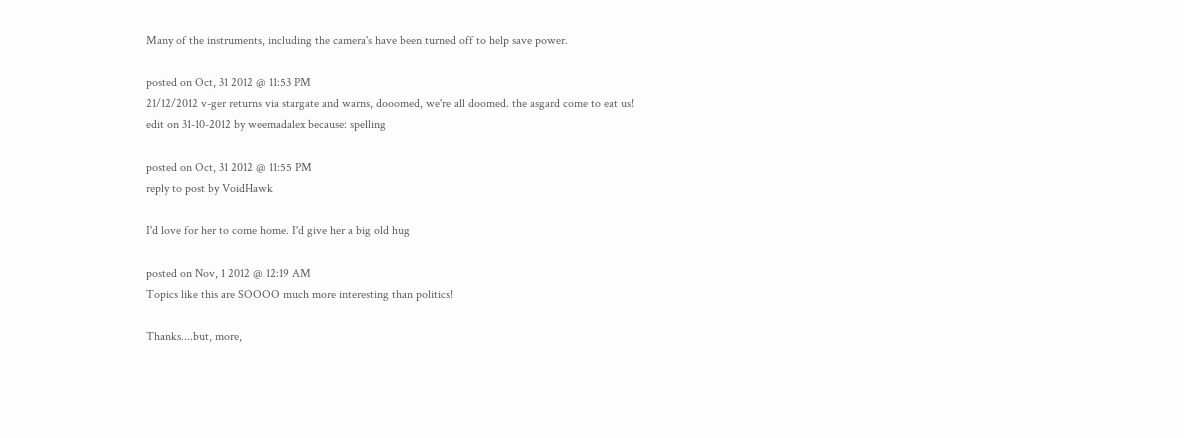Many of the instruments, including the camera's have been turned off to help save power.

posted on Oct, 31 2012 @ 11:53 PM
21/12/2012 v-ger returns via stargate and warns, dooomed, we're all doomed. the asgard come to eat us!
edit on 31-10-2012 by weemadalex because: spelling

posted on Oct, 31 2012 @ 11:55 PM
reply to post by VoidHawk

I'd love for her to come home. I'd give her a big old hug

posted on Nov, 1 2012 @ 12:19 AM
Topics like this are SOOOO much more interesting than politics!

Thanks....but, more,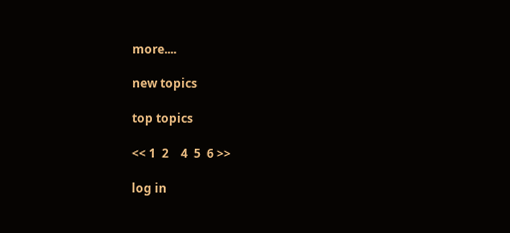more....

new topics

top topics

<< 1  2    4  5  6 >>

log in